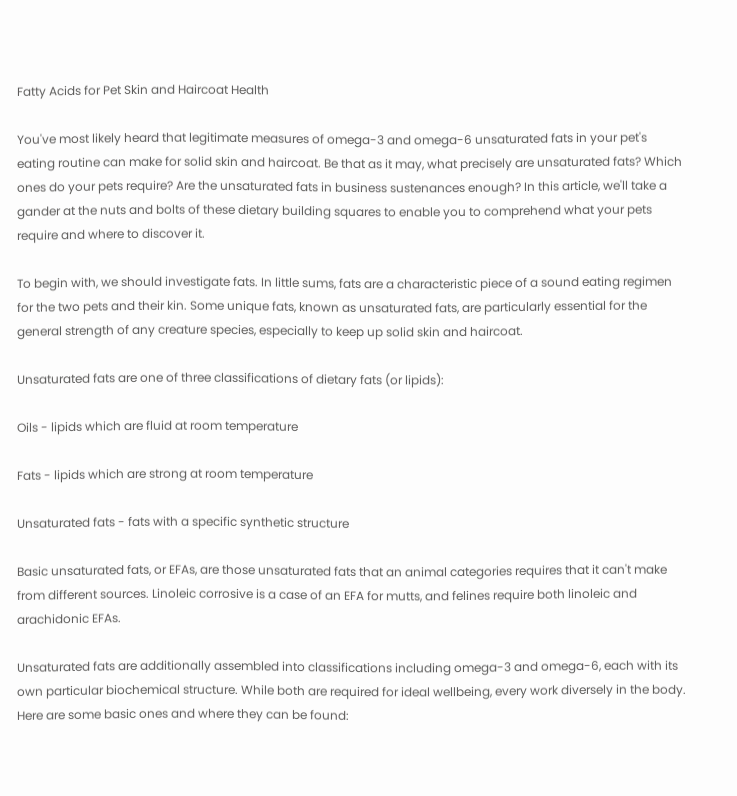Fatty Acids for Pet Skin and Haircoat Health

You've most likely heard that legitimate measures of omega-3 and omega-6 unsaturated fats in your pet's eating routine can make for solid skin and haircoat. Be that as it may, what precisely are unsaturated fats? Which ones do your pets require? Are the unsaturated fats in business sustenances enough? In this article, we'll take a gander at the nuts and bolts of these dietary building squares to enable you to comprehend what your pets require and where to discover it.

To begin with, we should investigate fats. In little sums, fats are a characteristic piece of a sound eating regimen for the two pets and their kin. Some unique fats, known as unsaturated fats, are particularly essential for the general strength of any creature species, especially to keep up solid skin and haircoat.

Unsaturated fats are one of three classifications of dietary fats (or lipids):

Oils - lipids which are fluid at room temperature

Fats - lipids which are strong at room temperature

Unsaturated fats - fats with a specific synthetic structure

Basic unsaturated fats, or EFAs, are those unsaturated fats that an animal categories requires that it can't make from different sources. Linoleic corrosive is a case of an EFA for mutts, and felines require both linoleic and arachidonic EFAs.

Unsaturated fats are additionally assembled into classifications including omega-3 and omega-6, each with its own particular biochemical structure. While both are required for ideal wellbeing, every work diversely in the body. Here are some basic ones and where they can be found: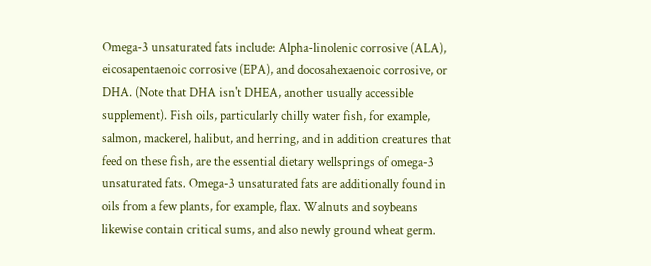Omega-3 unsaturated fats include: Alpha-linolenic corrosive (ALA), eicosapentaenoic corrosive (EPA), and docosahexaenoic corrosive, or DHA. (Note that DHA isn't DHEA, another usually accessible supplement). Fish oils, particularly chilly water fish, for example, salmon, mackerel, halibut, and herring, and in addition creatures that feed on these fish, are the essential dietary wellsprings of omega-3 unsaturated fats. Omega-3 unsaturated fats are additionally found in oils from a few plants, for example, flax. Walnuts and soybeans likewise contain critical sums, and also newly ground wheat germ.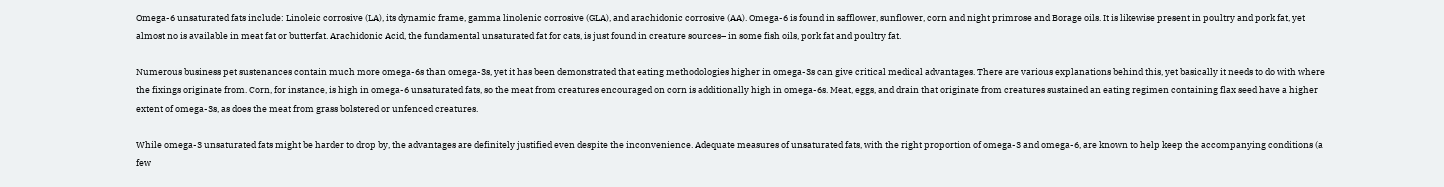Omega-6 unsaturated fats include: Linoleic corrosive (LA), its dynamic frame, gamma linolenic corrosive (GLA), and arachidonic corrosive (AA). Omega-6 is found in safflower, sunflower, corn and night primrose and Borage oils. It is likewise present in poultry and pork fat, yet almost no is available in meat fat or butterfat. Arachidonic Acid, the fundamental unsaturated fat for cats, is just found in creature sources– in some fish oils, pork fat and poultry fat.

Numerous business pet sustenances contain much more omega-6s than omega-3s, yet it has been demonstrated that eating methodologies higher in omega-3s can give critical medical advantages. There are various explanations behind this, yet basically it needs to do with where the fixings originate from. Corn, for instance, is high in omega-6 unsaturated fats, so the meat from creatures encouraged on corn is additionally high in omega-6s. Meat, eggs, and drain that originate from creatures sustained an eating regimen containing flax seed have a higher extent of omega-3s, as does the meat from grass bolstered or unfenced creatures.

While omega-3 unsaturated fats might be harder to drop by, the advantages are definitely justified even despite the inconvenience. Adequate measures of unsaturated fats, with the right proportion of omega-3 and omega-6, are known to help keep the accompanying conditions (a few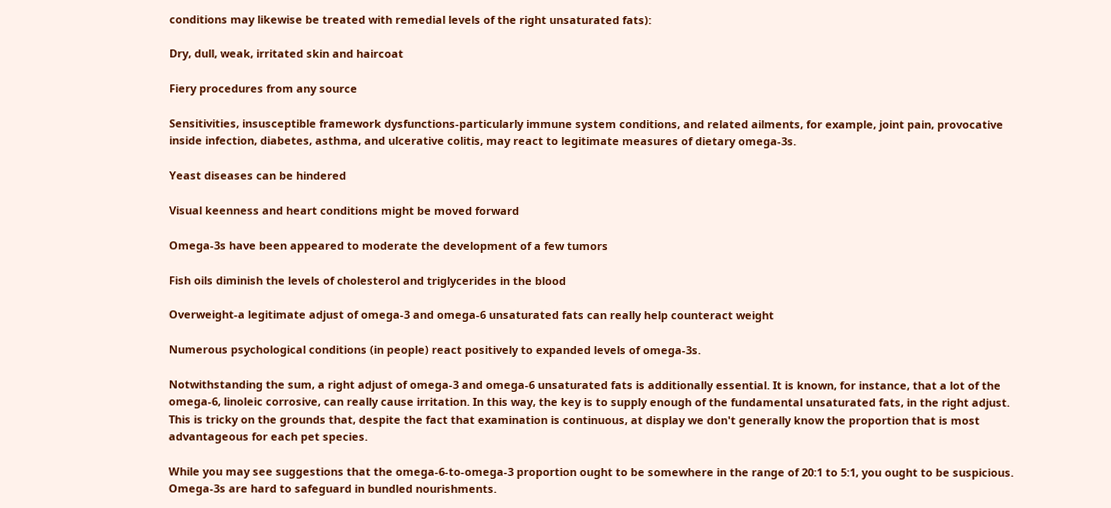conditions may likewise be treated with remedial levels of the right unsaturated fats):

Dry, dull, weak, irritated skin and haircoat

Fiery procedures from any source

Sensitivities, insusceptible framework dysfunctions-particularly immune system conditions, and related ailments, for example, joint pain, provocative inside infection, diabetes, asthma, and ulcerative colitis, may react to legitimate measures of dietary omega-3s.

Yeast diseases can be hindered

Visual keenness and heart conditions might be moved forward

Omega-3s have been appeared to moderate the development of a few tumors

Fish oils diminish the levels of cholesterol and triglycerides in the blood

Overweight-a legitimate adjust of omega-3 and omega-6 unsaturated fats can really help counteract weight

Numerous psychological conditions (in people) react positively to expanded levels of omega-3s.

Notwithstanding the sum, a right adjust of omega-3 and omega-6 unsaturated fats is additionally essential. It is known, for instance, that a lot of the omega-6, linoleic corrosive, can really cause irritation. In this way, the key is to supply enough of the fundamental unsaturated fats, in the right adjust. This is tricky on the grounds that, despite the fact that examination is continuous, at display we don't generally know the proportion that is most advantageous for each pet species.

While you may see suggestions that the omega-6-to-omega-3 proportion ought to be somewhere in the range of 20:1 to 5:1, you ought to be suspicious. Omega-3s are hard to safeguard in bundled nourishments.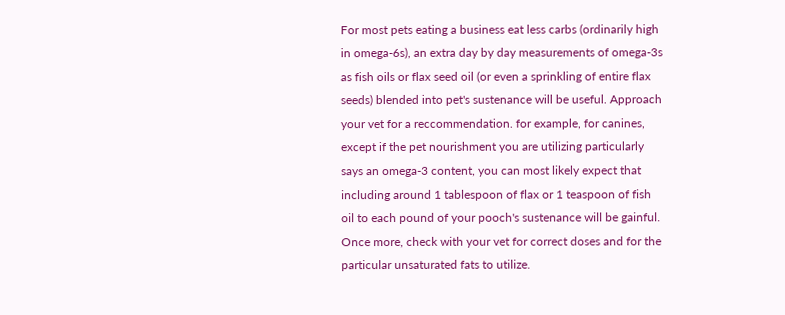For most pets eating a business eat less carbs (ordinarily high in omega-6s), an extra day by day measurements of omega-3s as fish oils or flax seed oil (or even a sprinkling of entire flax seeds) blended into pet's sustenance will be useful. Approach your vet for a reccommendation. for example, for canines, except if the pet nourishment you are utilizing particularly says an omega-3 content, you can most likely expect that including around 1 tablespoon of flax or 1 teaspoon of fish oil to each pound of your pooch's sustenance will be gainful. Once more, check with your vet for correct doses and for the particular unsaturated fats to utilize.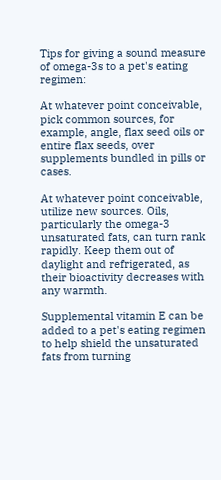Tips for giving a sound measure of omega-3s to a pet's eating regimen:

At whatever point conceivable, pick common sources, for example, angle, flax seed oils or entire flax seeds, over supplements bundled in pills or cases.

At whatever point conceivable, utilize new sources. Oils, particularly the omega-3 unsaturated fats, can turn rank rapidly. Keep them out of daylight and refrigerated, as their bioactivity decreases with any warmth.

Supplemental vitamin E can be added to a pet's eating regimen to help shield the unsaturated fats from turning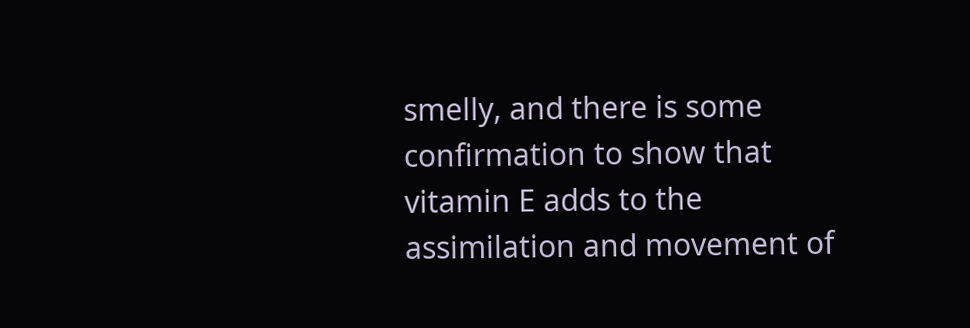smelly, and there is some confirmation to show that vitamin E adds to the assimilation and movement of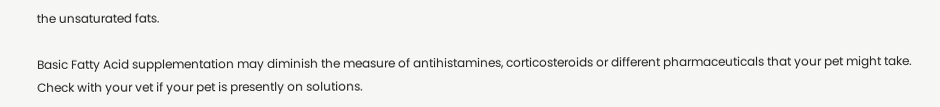the unsaturated fats.

Basic Fatty Acid supplementation may diminish the measure of antihistamines, corticosteroids or different pharmaceuticals that your pet might take. Check with your vet if your pet is presently on solutions.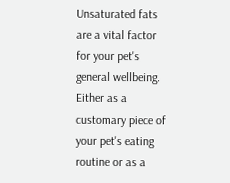Unsaturated fats are a vital factor for your pet's general wellbeing. Either as a customary piece of your pet's eating routine or as a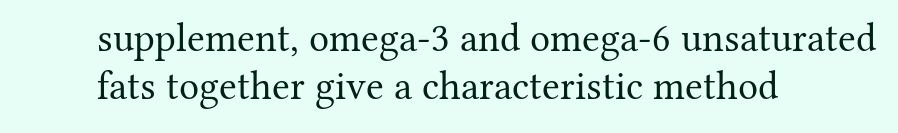supplement, omega-3 and omega-6 unsaturated fats together give a characteristic method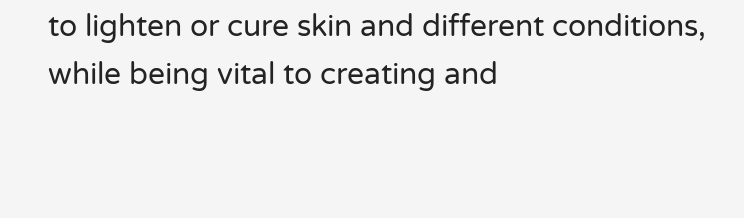to lighten or cure skin and different conditions, while being vital to creating and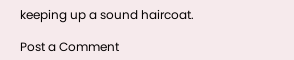keeping up a sound haircoat.

Post a Comment